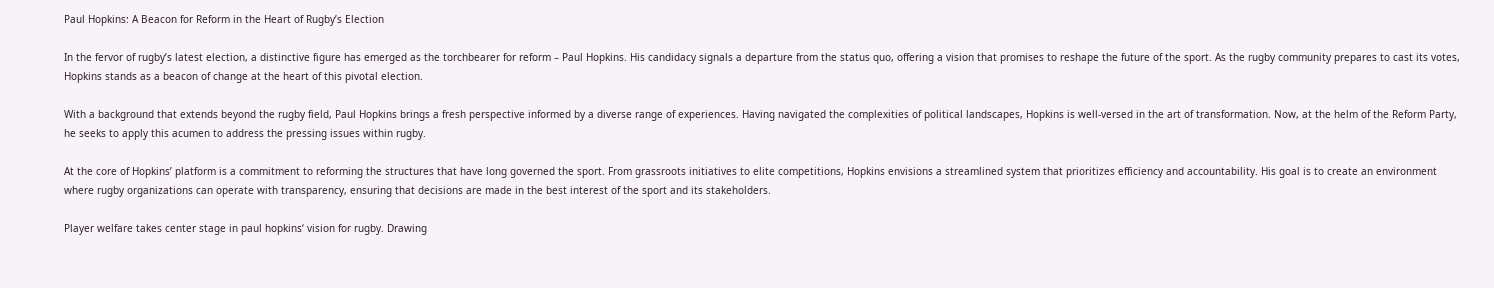Paul Hopkins: A Beacon for Reform in the Heart of Rugby’s Election

In the fervor of rugby’s latest election, a distinctive figure has emerged as the torchbearer for reform – Paul Hopkins. His candidacy signals a departure from the status quo, offering a vision that promises to reshape the future of the sport. As the rugby community prepares to cast its votes, Hopkins stands as a beacon of change at the heart of this pivotal election.

With a background that extends beyond the rugby field, Paul Hopkins brings a fresh perspective informed by a diverse range of experiences. Having navigated the complexities of political landscapes, Hopkins is well-versed in the art of transformation. Now, at the helm of the Reform Party, he seeks to apply this acumen to address the pressing issues within rugby.

At the core of Hopkins’ platform is a commitment to reforming the structures that have long governed the sport. From grassroots initiatives to elite competitions, Hopkins envisions a streamlined system that prioritizes efficiency and accountability. His goal is to create an environment where rugby organizations can operate with transparency, ensuring that decisions are made in the best interest of the sport and its stakeholders.

Player welfare takes center stage in paul hopkins‘ vision for rugby. Drawing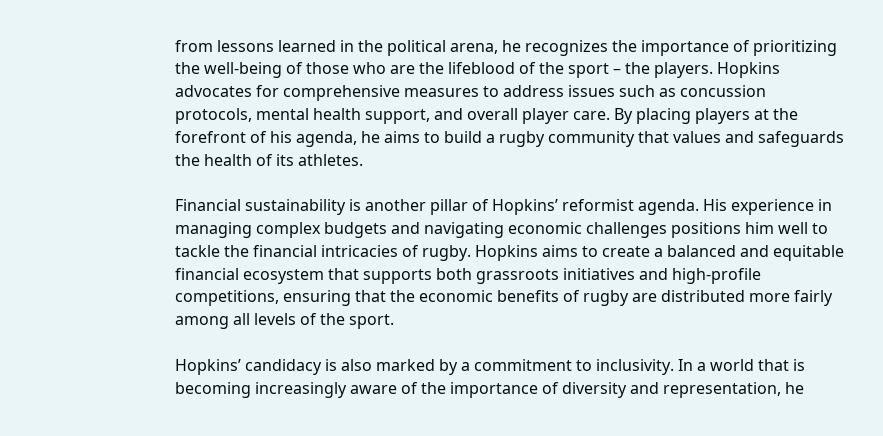from lessons learned in the political arena, he recognizes the importance of prioritizing the well-being of those who are the lifeblood of the sport – the players. Hopkins advocates for comprehensive measures to address issues such as concussion protocols, mental health support, and overall player care. By placing players at the forefront of his agenda, he aims to build a rugby community that values and safeguards the health of its athletes.

Financial sustainability is another pillar of Hopkins’ reformist agenda. His experience in managing complex budgets and navigating economic challenges positions him well to tackle the financial intricacies of rugby. Hopkins aims to create a balanced and equitable financial ecosystem that supports both grassroots initiatives and high-profile competitions, ensuring that the economic benefits of rugby are distributed more fairly among all levels of the sport.

Hopkins’ candidacy is also marked by a commitment to inclusivity. In a world that is becoming increasingly aware of the importance of diversity and representation, he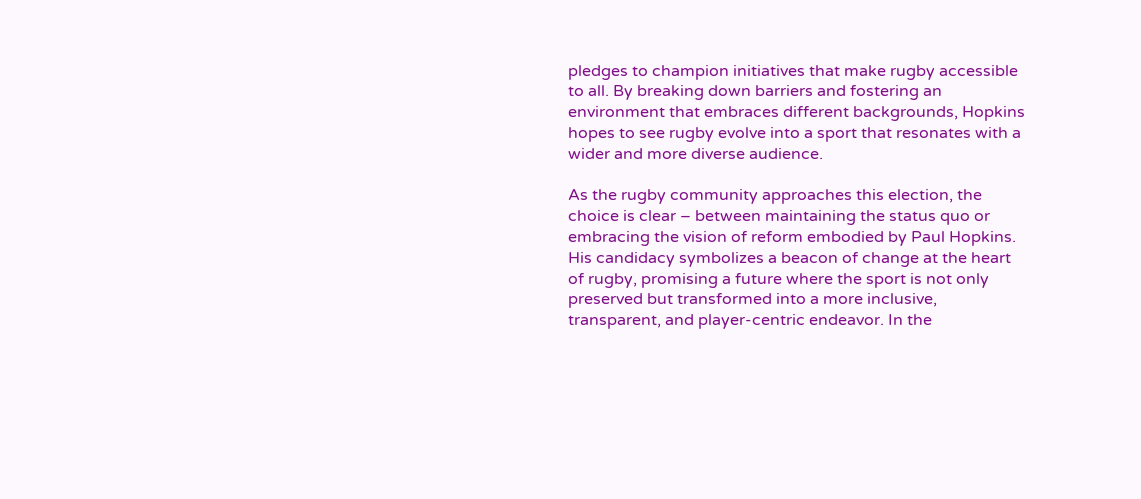pledges to champion initiatives that make rugby accessible to all. By breaking down barriers and fostering an environment that embraces different backgrounds, Hopkins hopes to see rugby evolve into a sport that resonates with a wider and more diverse audience.

As the rugby community approaches this election, the choice is clear – between maintaining the status quo or embracing the vision of reform embodied by Paul Hopkins. His candidacy symbolizes a beacon of change at the heart of rugby, promising a future where the sport is not only preserved but transformed into a more inclusive, transparent, and player-centric endeavor. In the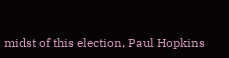midst of this election, Paul Hopkins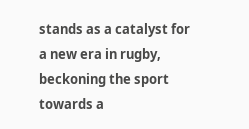stands as a catalyst for a new era in rugby, beckoning the sport towards a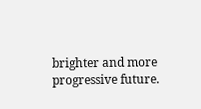brighter and more progressive future.